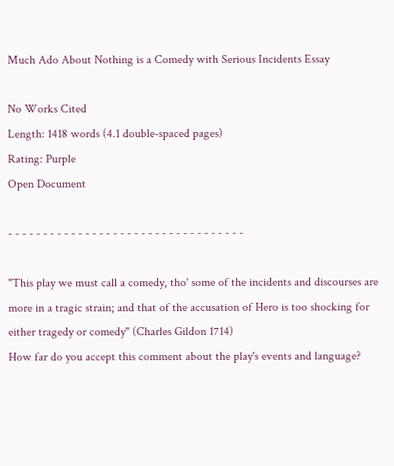Much Ado About Nothing is a Comedy with Serious Incidents Essay

No Works Cited
Length: 1418 words (4.1 double-spaced pages)
Rating: Purple
Open Document

- - - - - - - - - - - - - - - - - - - - - - - - - - - - - - - - - -

"This play we must call a comedy, tho' some of the incidents and discourses are more in a tragic strain; and that of the accusation of Hero is too shocking for either tragedy or comedy" (Charles Gildon 1714)
How far do you accept this comment about the play's events and language?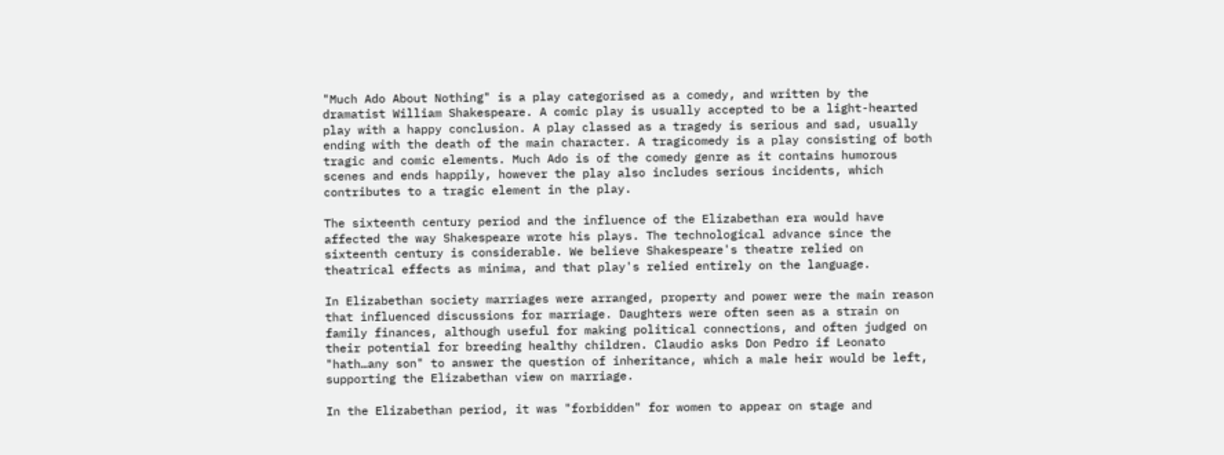"Much Ado About Nothing" is a play categorised as a comedy, and written by the dramatist William Shakespeare. A comic play is usually accepted to be a light-hearted play with a happy conclusion. A play classed as a tragedy is serious and sad, usually ending with the death of the main character. A tragicomedy is a play consisting of both tragic and comic elements. Much Ado is of the comedy genre as it contains humorous scenes and ends happily, however the play also includes serious incidents, which contributes to a tragic element in the play.

The sixteenth century period and the influence of the Elizabethan era would have affected the way Shakespeare wrote his plays. The technological advance since the sixteenth century is considerable. We believe Shakespeare's theatre relied on theatrical effects as minima, and that play's relied entirely on the language.

In Elizabethan society marriages were arranged, property and power were the main reason that influenced discussions for marriage. Daughters were often seen as a strain on family finances, although useful for making political connections, and often judged on their potential for breeding healthy children. Claudio asks Don Pedro if Leonato "hath…any son" to answer the question of inheritance, which a male heir would be left, supporting the Elizabethan view on marriage.

In the Elizabethan period, it was "forbidden" for women to appear on stage and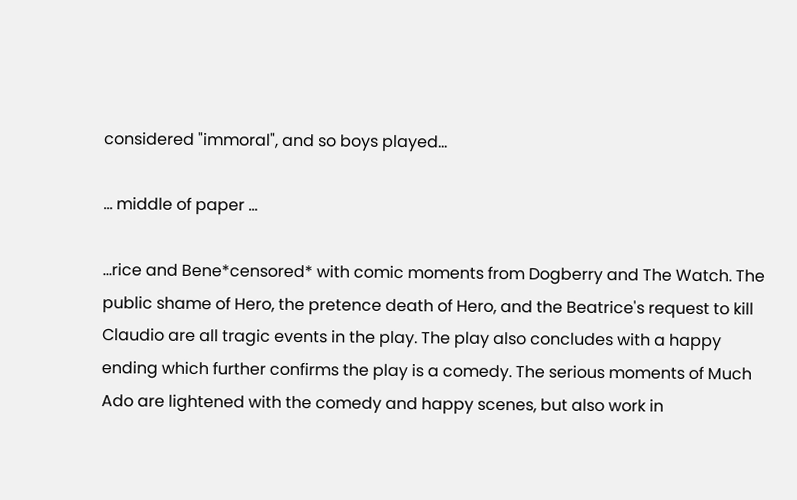considered "immoral", and so boys played...

... middle of paper ...

...rice and Bene*censored* with comic moments from Dogberry and The Watch. The public shame of Hero, the pretence death of Hero, and the Beatrice's request to kill Claudio are all tragic events in the play. The play also concludes with a happy ending which further confirms the play is a comedy. The serious moments of Much Ado are lightened with the comedy and happy scenes, but also work in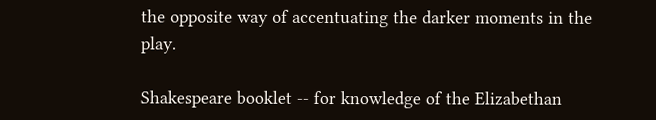the opposite way of accentuating the darker moments in the play.

Shakespeare booklet -- for knowledge of the Elizabethan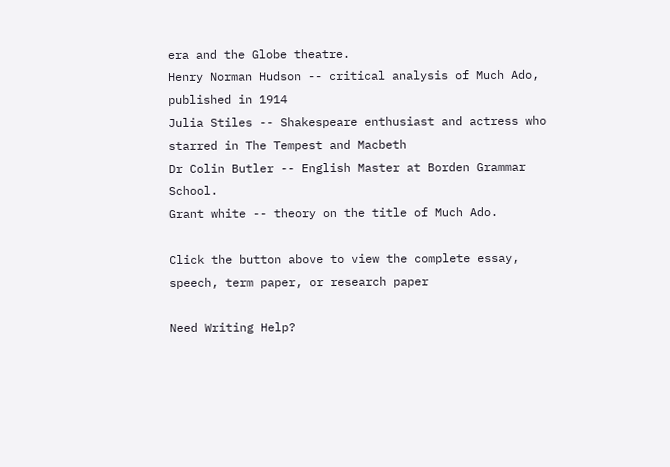era and the Globe theatre.
Henry Norman Hudson -- critical analysis of Much Ado, published in 1914
Julia Stiles -- Shakespeare enthusiast and actress who starred in The Tempest and Macbeth
Dr Colin Butler -- English Master at Borden Grammar School.
Grant white -- theory on the title of Much Ado.

Click the button above to view the complete essay, speech, term paper, or research paper

Need Writing Help?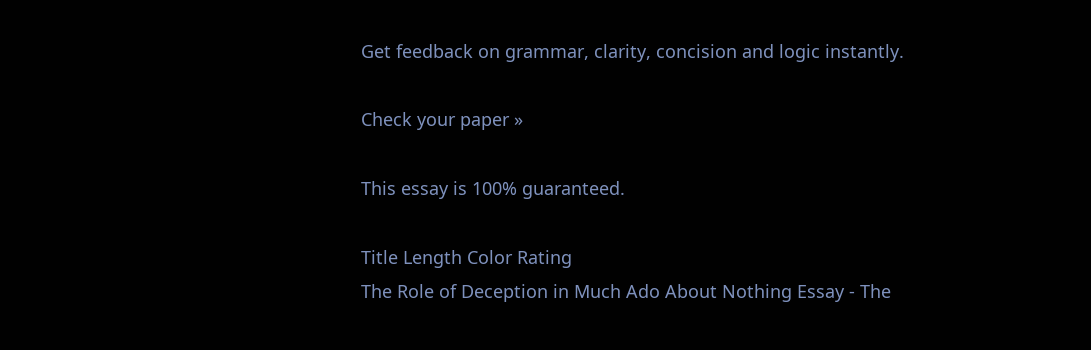Get feedback on grammar, clarity, concision and logic instantly.

Check your paper »

This essay is 100% guaranteed.

Title Length Color Rating
The Role of Deception in Much Ado About Nothing Essay - The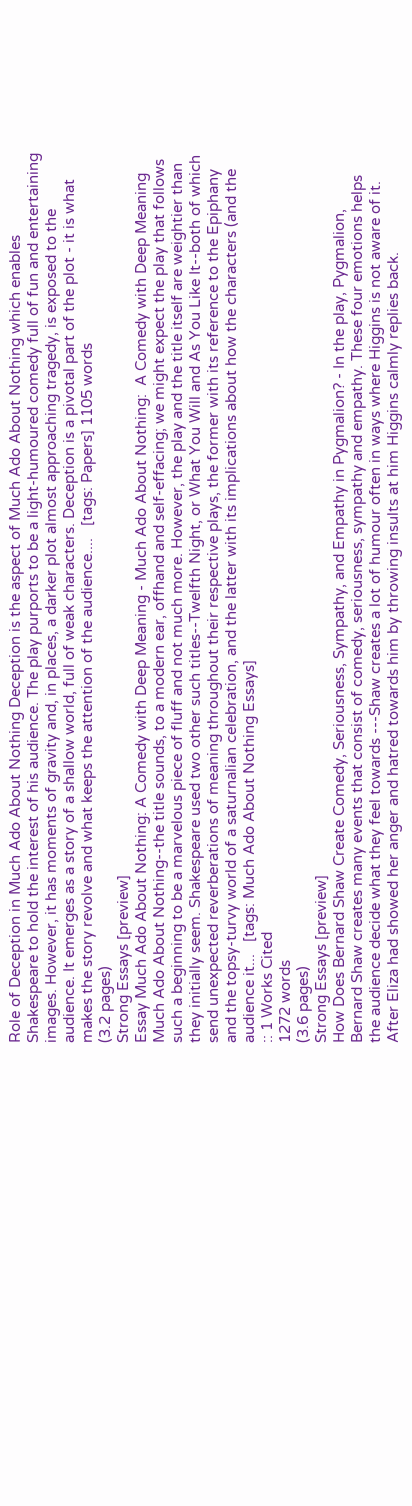Role of Deception in Much Ado About Nothing Deception is the aspect of Much Ado About Nothing which enables Shakespeare to hold the interest of his audience. The play purports to be a light-humoured comedy full of fun and entertaining images. However, it has moments of gravity and, in places, a darker plot almost approaching tragedy, is exposed to the audience. It emerges as a story of a shallow world, full of weak characters. Deception is a pivotal part of the plot - it is what makes the story revolve and what keeps the attention of the audience....   [tags: Papers] 1105 words
(3.2 pages)
Strong Essays [preview]
Essay Much Ado About Nothing: A Comedy with Deep Meaning - Much Ado About Nothing:  A Comedy with Deep Meaning      Much Ado About Nothing--the title sounds, to a modern ear, offhand and self-effacing; we might expect the play that follows such a beginning to be a marvelous piece of fluff and not much more. However, the play and the title itself are weightier than they initially seem. Shakespeare used two other such titles--Twelfth Night, or What You Will and As You Like It--both of which send unexpected reverberations of meaning throughout their respective plays, the former with its reference to the Epiphany and the topsy-turvy world of a saturnalian celebration, and the latter with its implications about how the characters (and the audience it...   [tags: Much Ado About Nothing Essays]
:: 1 Works Cited
1272 words
(3.6 pages)
Strong Essays [preview]
How Does Bernard Shaw Create Comedy, Seriousness, Sympathy, and Empathy in Pygmalion? - In the play, Pygmalion, Bernard Shaw creates many events that consist of comedy, seriousness, sympathy and empathy. These four emotions helps the audience decide what they feel towards ---Shaw creates a lot of humour often in ways where Higgins is not aware of it. After Eliza had showed her anger and hatred towards him by throwing insults at him Higgins calmly replies back.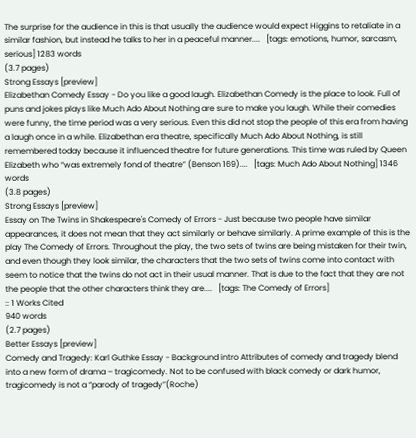The surprise for the audience in this is that usually the audience would expect Higgins to retaliate in a similar fashion, but instead he talks to her in a peaceful manner....   [tags: emotions, humor, sarcasm, serious] 1283 words
(3.7 pages)
Strong Essays [preview]
Elizabethan Comedy Essay - Do you like a good laugh. Elizabethan Comedy is the place to look. Full of puns and jokes plays like Much Ado About Nothing are sure to make you laugh. While their comedies were funny, the time period was a very serious. Even this did not stop the people of this era from having a laugh once in a while. Elizabethan era theatre, specifically Much Ado About Nothing, is still remembered today because it influenced theatre for future generations. This time was ruled by Queen Elizabeth who “was extremely fond of theatre” (Benson 169)....   [tags: Much Ado About Nothing] 1346 words
(3.8 pages)
Strong Essays [preview]
Essay on The Twins in Shakespeare's Comedy of Errors - Just because two people have similar appearances, it does not mean that they act similarly or behave similarly. A prime example of this is the play The Comedy of Errors. Throughout the play, the two sets of twins are being mistaken for their twin, and even though they look similar, the characters that the two sets of twins come into contact with seem to notice that the twins do not act in their usual manner. That is due to the fact that they are not the people that the other characters think they are....   [tags: The Comedy of Errors]
:: 1 Works Cited
940 words
(2.7 pages)
Better Essays [preview]
Comedy and Tragedy: Karl Guthke Essay - Background intro Attributes of comedy and tragedy blend into a new form of drama – tragicomedy. Not to be confused with black comedy or dark humor, tragicomedy is not a “parody of tragedy”(Roche)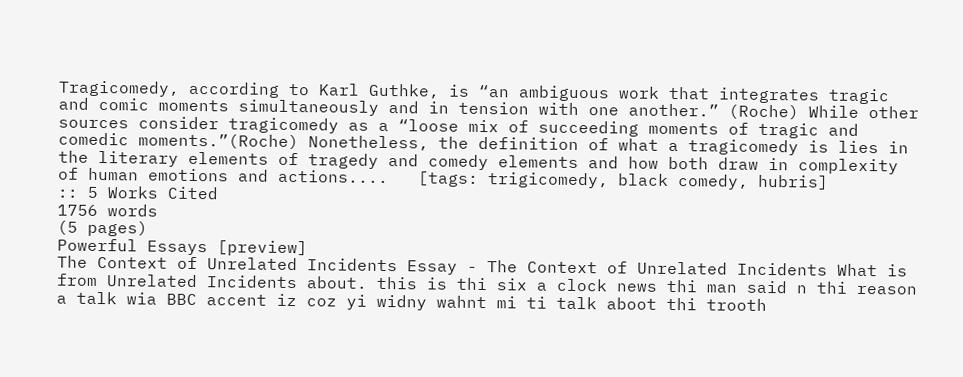Tragicomedy, according to Karl Guthke, is “an ambiguous work that integrates tragic and comic moments simultaneously and in tension with one another.” (Roche) While other sources consider tragicomedy as a “loose mix of succeeding moments of tragic and comedic moments.”(Roche) Nonetheless, the definition of what a tragicomedy is lies in the literary elements of tragedy and comedy elements and how both draw in complexity of human emotions and actions....   [tags: trigicomedy, black comedy, hubris]
:: 5 Works Cited
1756 words
(5 pages)
Powerful Essays [preview]
The Context of Unrelated Incidents Essay - The Context of Unrelated Incidents What is from Unrelated Incidents about. this is thi six a clock news thi man said n thi reason a talk wia BBC accent iz coz yi widny wahnt mi ti talk aboot thi trooth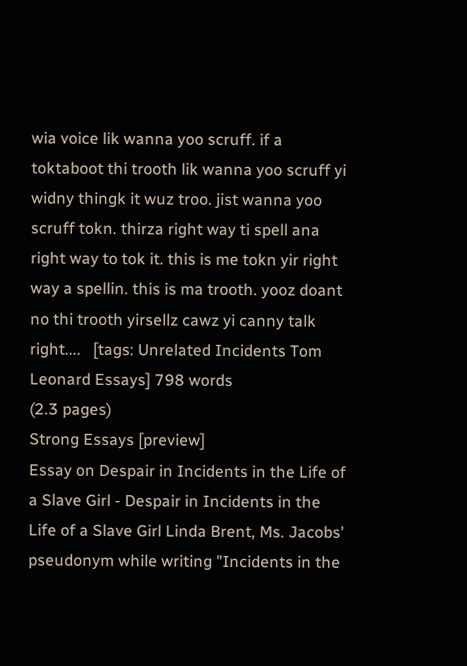wia voice lik wanna yoo scruff. if a toktaboot thi trooth lik wanna yoo scruff yi widny thingk it wuz troo. jist wanna yoo scruff tokn. thirza right way ti spell ana right way to tok it. this is me tokn yir right way a spellin. this is ma trooth. yooz doant no thi trooth yirsellz cawz yi canny talk right....   [tags: Unrelated Incidents Tom Leonard Essays] 798 words
(2.3 pages)
Strong Essays [preview]
Essay on Despair in Incidents in the Life of a Slave Girl - Despair in Incidents in the Life of a Slave Girl Linda Brent, Ms. Jacobs' pseudonym while writing "Incidents in the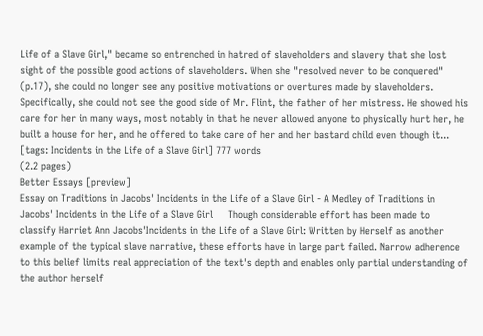Life of a Slave Girl," became so entrenched in hatred of slaveholders and slavery that she lost sight of the possible good actions of slaveholders. When she "resolved never to be conquered" (p.17), she could no longer see any positive motivations or overtures made by slaveholders. Specifically, she could not see the good side of Mr. Flint, the father of her mistress. He showed his care for her in many ways, most notably in that he never allowed anyone to physically hurt her, he built a house for her, and he offered to take care of her and her bastard child even though it...   [tags: Incidents in the Life of a Slave Girl] 777 words
(2.2 pages)
Better Essays [preview]
Essay on Traditions in Jacobs' Incidents in the Life of a Slave Girl - A Medley of Traditions in  Jacobs' Incidents in the Life of a Slave Girl     Though considerable effort has been made to classify Harriet Ann Jacobs'Incidents in the Life of a Slave Girl: Written by Herself as another example of the typical slave narrative, these efforts have in large part failed. Narrow adherence to this belief limits real appreciation of the text's depth and enables only partial understanding of the author herself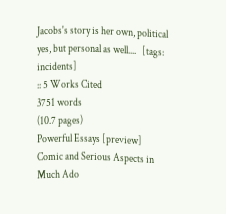Jacobs's story is her own, political yes, but personal as well....   [tags: incidents]
:: 5 Works Cited
3751 words
(10.7 pages)
Powerful Essays [preview]
Comic and Serious Aspects in Much Ado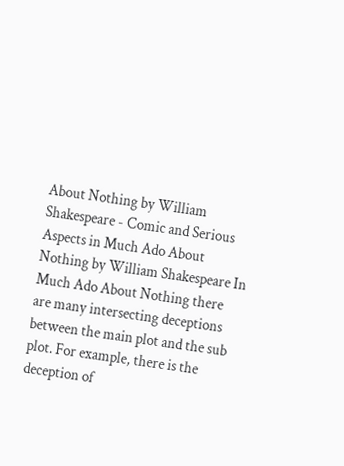About Nothing by William Shakespeare - Comic and Serious Aspects in Much Ado About Nothing by William Shakespeare In Much Ado About Nothing there are many intersecting deceptions between the main plot and the sub plot. For example, there is the deception of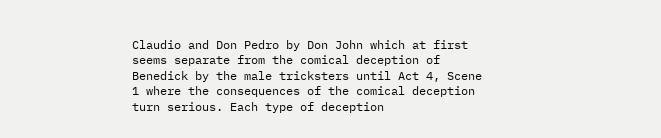Claudio and Don Pedro by Don John which at first seems separate from the comical deception of Benedick by the male tricksters until Act 4, Scene 1 where the consequences of the comical deception turn serious. Each type of deception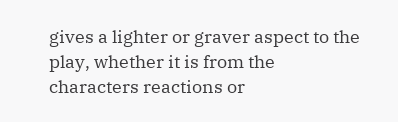gives a lighter or graver aspect to the play, whether it is from the characters reactions or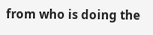from who is doing the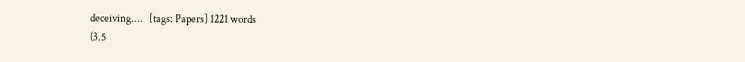deceiving....   [tags: Papers] 1221 words
(3.5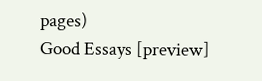pages)
Good Essays [preview]